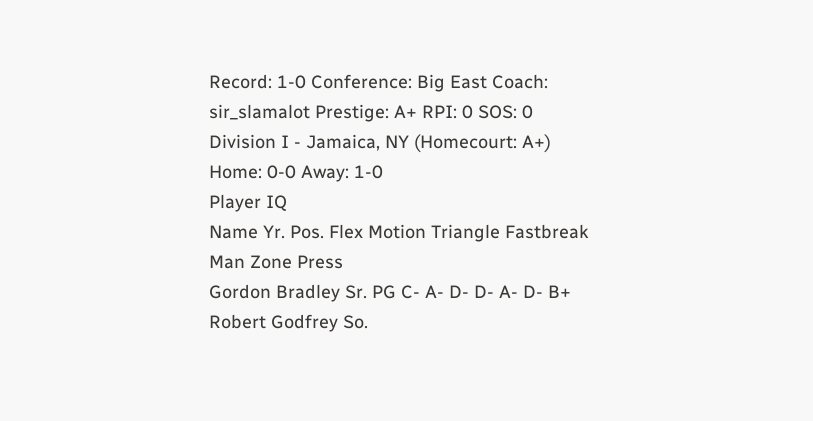Record: 1-0 Conference: Big East Coach: sir_slamalot Prestige: A+ RPI: 0 SOS: 0
Division I - Jamaica, NY (Homecourt: A+)
Home: 0-0 Away: 1-0
Player IQ
Name Yr. Pos. Flex Motion Triangle Fastbreak Man Zone Press
Gordon Bradley Sr. PG C- A- D- D- A- D- B+
Robert Godfrey So.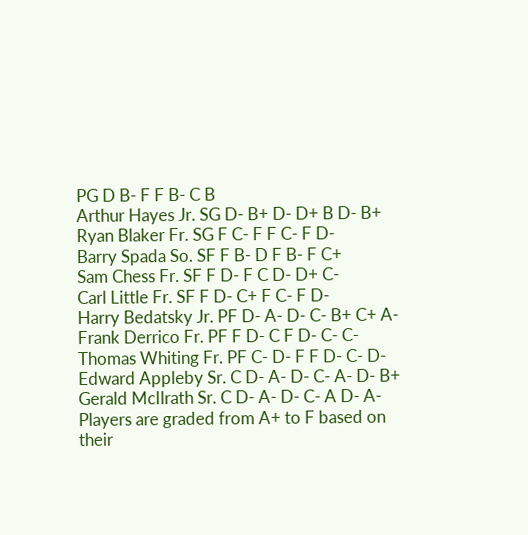PG D B- F F B- C B
Arthur Hayes Jr. SG D- B+ D- D+ B D- B+
Ryan Blaker Fr. SG F C- F F C- F D-
Barry Spada So. SF F B- D F B- F C+
Sam Chess Fr. SF F D- F C D- D+ C-
Carl Little Fr. SF F D- C+ F C- F D-
Harry Bedatsky Jr. PF D- A- D- C- B+ C+ A-
Frank Derrico Fr. PF F D- C F D- C- C-
Thomas Whiting Fr. PF C- D- F F D- C- D-
Edward Appleby Sr. C D- A- D- C- A- D- B+
Gerald McIlrath Sr. C D- A- D- C- A D- A-
Players are graded from A+ to F based on their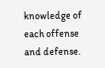knowledge of each offense and defense.